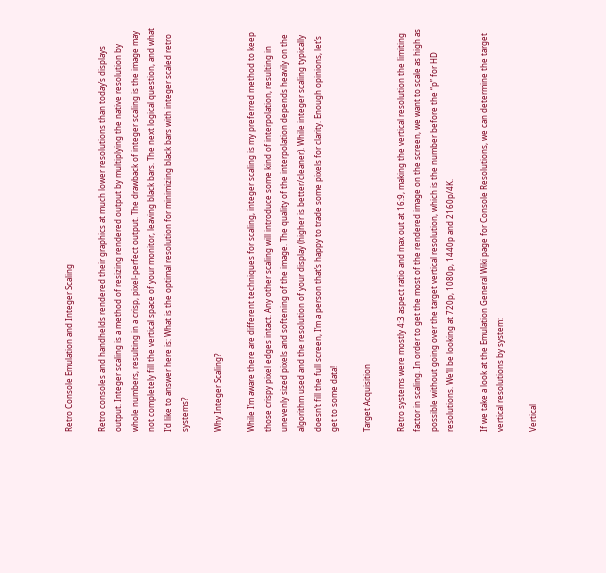Retro Console Emulation and Integer Scaling

Retro consoles and handhelds rendered their graphics at much lower resolutions than today’s displays output. Integer scaling is a method of resizing rendered output by multiplying the native resolution by whole numbers, resulting in a crisp, pixel-perfect output. The drawback of integer scaling is the image may not completely fill the vertical space of your monitor, leaving black bars. The next logical question, and what I’d like to answer here is: What is the optimal resolution for minimizing black bars with integer scaled retro systems?

Why Integer Scaling?

While I’m aware there are different techniques for scaling, integer scaling is my preferred method to keep those crispy pixel edges intact. Any other scaling will introduce some kind of interpolation, resulting in unevenly sized pixels and softening of the image. The quality of the interpolation depends heavily on the algorithm used and the resolution of your display (higher is better/cleaner). While integer scaling typically doesn’t fill the full screen, I’m a person that’s happy to trade some pixels for clarity. Enough opinions, let’s get to some data!

Target Acquisition

Retro systems were mostly 4:3 aspect ratio and max out at 16:9, making the vertical resolution the limiting factor in scaling. In order to get the most of the rendered image on the screen, we want to scale as high as possible without going over the target vertical resolution, which is the number before the “p” for HD resolutions. We’ll be looking at 720p, 1080p, 1440p and 2160p/4K.

If we take a look at the Emulation General Wiki page for Console Resolutions, we can determine the target vertical resolutions by system:

Vertical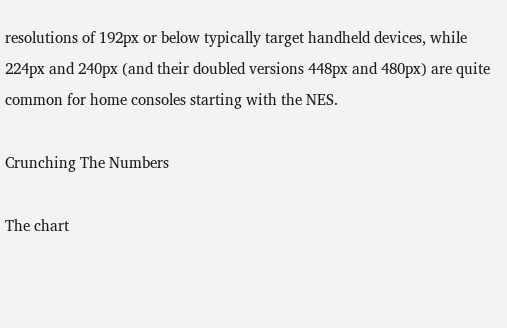resolutions of 192px or below typically target handheld devices, while 224px and 240px (and their doubled versions 448px and 480px) are quite common for home consoles starting with the NES.

Crunching The Numbers

The chart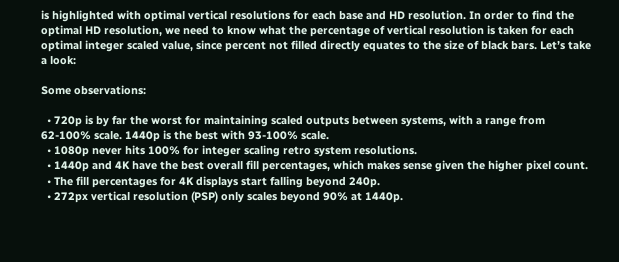is highlighted with optimal vertical resolutions for each base and HD resolution. In order to find the optimal HD resolution, we need to know what the percentage of vertical resolution is taken for each optimal integer scaled value, since percent not filled directly equates to the size of black bars. Let’s take a look:

Some observations:

  • 720p is by far the worst for maintaining scaled outputs between systems, with a range from 62-100% scale. 1440p is the best with 93-100% scale.
  • 1080p never hits 100% for integer scaling retro system resolutions.
  • 1440p and 4K have the best overall fill percentages, which makes sense given the higher pixel count.
  • The fill percentages for 4K displays start falling beyond 240p.
  • 272px vertical resolution (PSP) only scales beyond 90% at 1440p.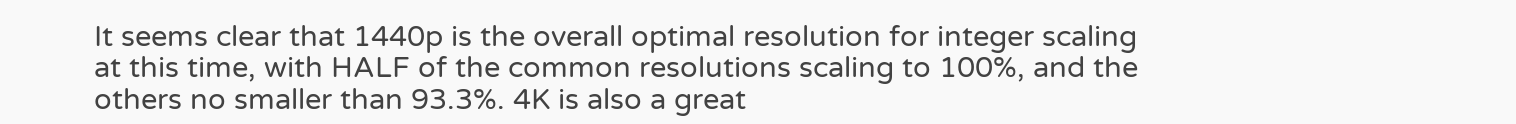It seems clear that 1440p is the overall optimal resolution for integer scaling at this time, with HALF of the common resolutions scaling to 100%, and the others no smaller than 93.3%. 4K is also a great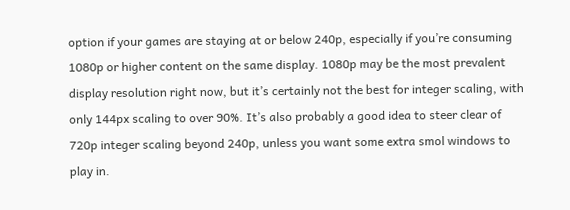option if your games are staying at or below 240p, especially if you’re consuming 1080p or higher content on the same display. 1080p may be the most prevalent display resolution right now, but it’s certainly not the best for integer scaling, with only 144px scaling to over 90%. It’s also probably a good idea to steer clear of 720p integer scaling beyond 240p, unless you want some extra smol windows to play in.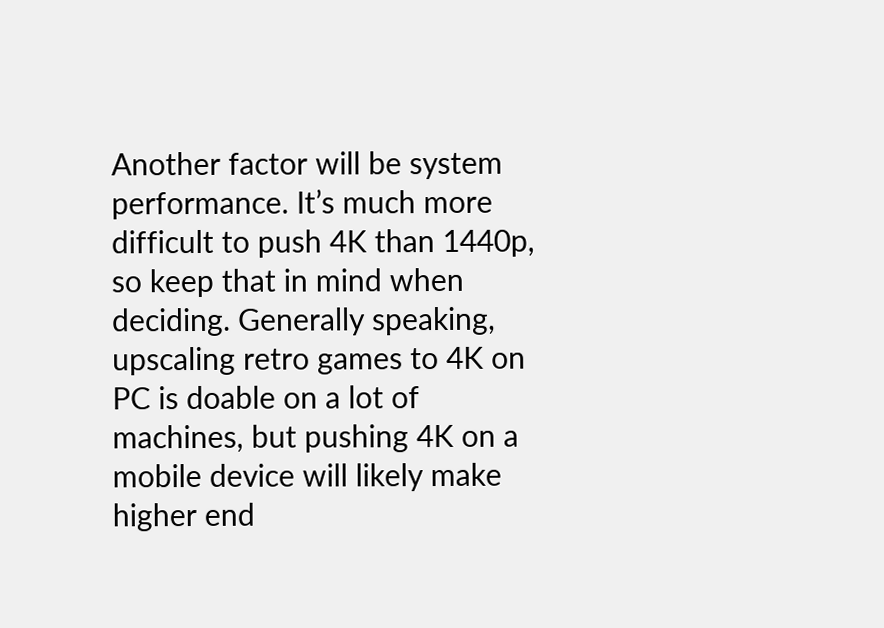Another factor will be system performance. It’s much more difficult to push 4K than 1440p, so keep that in mind when deciding. Generally speaking, upscaling retro games to 4K on PC is doable on a lot of machines, but pushing 4K on a mobile device will likely make higher end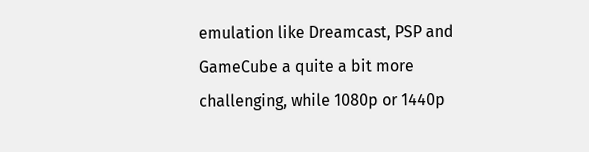emulation like Dreamcast, PSP and GameCube a quite a bit more challenging, while 1080p or 1440p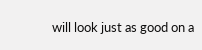will look just as good on a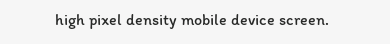high pixel density mobile device screen.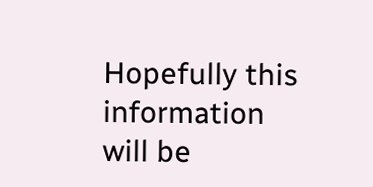Hopefully this information will be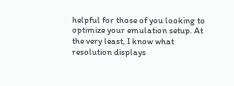helpful for those of you looking to optimize your emulation setup. At the very least, I know what resolution displays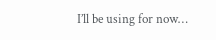I’ll be using for now…